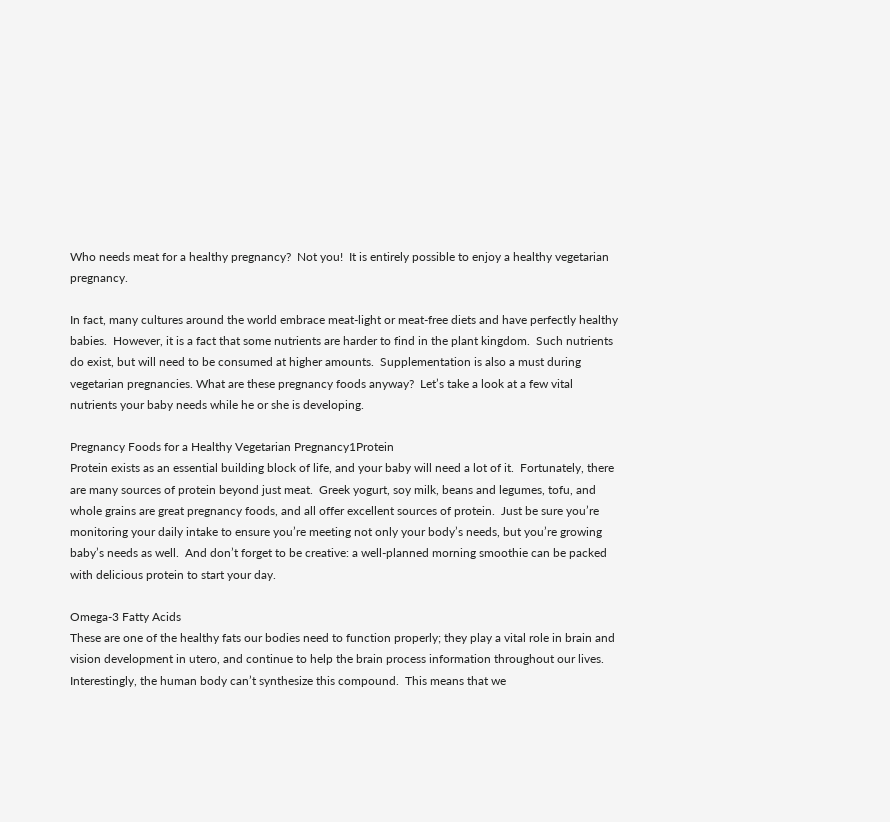Who needs meat for a healthy pregnancy?  Not you!  It is entirely possible to enjoy a healthy vegetarian pregnancy.

In fact, many cultures around the world embrace meat-light or meat-free diets and have perfectly healthy babies.  However, it is a fact that some nutrients are harder to find in the plant kingdom.  Such nutrients do exist, but will need to be consumed at higher amounts.  Supplementation is also a must during vegetarian pregnancies. What are these pregnancy foods anyway?  Let’s take a look at a few vital nutrients your baby needs while he or she is developing.

Pregnancy Foods for a Healthy Vegetarian Pregnancy1Protein
Protein exists as an essential building block of life, and your baby will need a lot of it.  Fortunately, there are many sources of protein beyond just meat.  Greek yogurt, soy milk, beans and legumes, tofu, and whole grains are great pregnancy foods, and all offer excellent sources of protein.  Just be sure you’re monitoring your daily intake to ensure you’re meeting not only your body’s needs, but you’re growing baby’s needs as well.  And don’t forget to be creative: a well-planned morning smoothie can be packed with delicious protein to start your day.

Omega-3 Fatty Acids
These are one of the healthy fats our bodies need to function properly; they play a vital role in brain and vision development in utero, and continue to help the brain process information throughout our lives.  Interestingly, the human body can’t synthesize this compound.  This means that we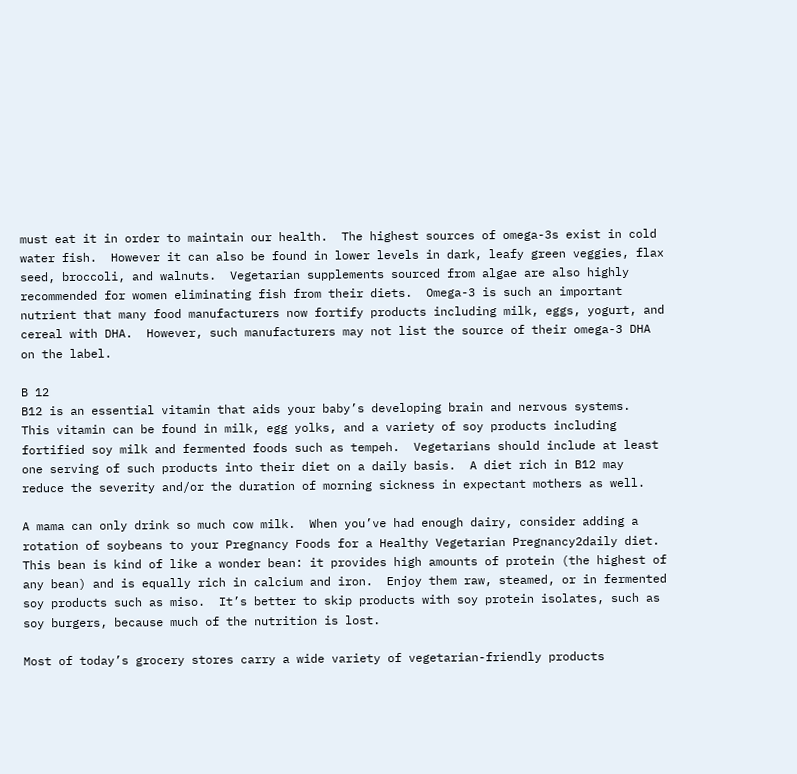must eat it in order to maintain our health.  The highest sources of omega-3s exist in cold water fish.  However it can also be found in lower levels in dark, leafy green veggies, flax seed, broccoli, and walnuts.  Vegetarian supplements sourced from algae are also highly recommended for women eliminating fish from their diets.  Omega-3 is such an important nutrient that many food manufacturers now fortify products including milk, eggs, yogurt, and cereal with DHA.  However, such manufacturers may not list the source of their omega-3 DHA on the label.

B 12
B12 is an essential vitamin that aids your baby’s developing brain and nervous systems.  This vitamin can be found in milk, egg yolks, and a variety of soy products including fortified soy milk and fermented foods such as tempeh.  Vegetarians should include at least one serving of such products into their diet on a daily basis.  A diet rich in B12 may reduce the severity and/or the duration of morning sickness in expectant mothers as well.

A mama can only drink so much cow milk.  When you’ve had enough dairy, consider adding a rotation of soybeans to your Pregnancy Foods for a Healthy Vegetarian Pregnancy2daily diet.  This bean is kind of like a wonder bean: it provides high amounts of protein (the highest of any bean) and is equally rich in calcium and iron.  Enjoy them raw, steamed, or in fermented soy products such as miso.  It’s better to skip products with soy protein isolates, such as soy burgers, because much of the nutrition is lost.

Most of today’s grocery stores carry a wide variety of vegetarian-friendly products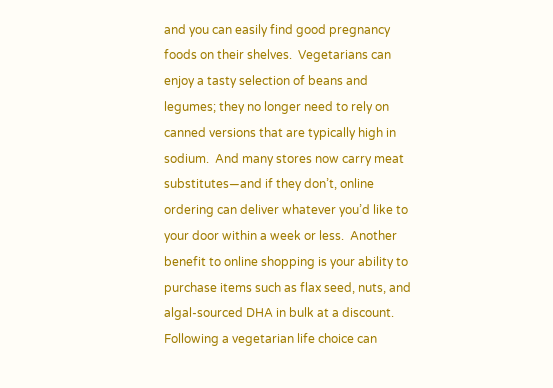and you can easily find good pregnancy foods on their shelves.  Vegetarians can enjoy a tasty selection of beans and legumes; they no longer need to rely on canned versions that are typically high in sodium.  And many stores now carry meat substitutes—and if they don’t, online ordering can deliver whatever you’d like to your door within a week or less.  Another benefit to online shopping is your ability to purchase items such as flax seed, nuts, and algal-sourced DHA in bulk at a discount.  Following a vegetarian life choice can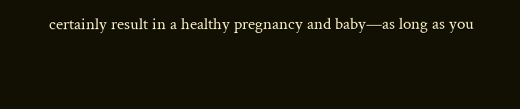certainly result in a healthy pregnancy and baby—as long as you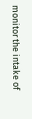monitor the intake of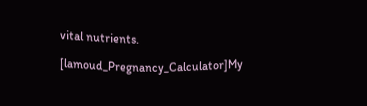vital nutrients.

[lamoud_Pregnancy_Calculator]My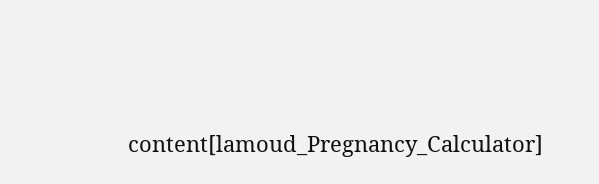content[lamoud_Pregnancy_Calculator]